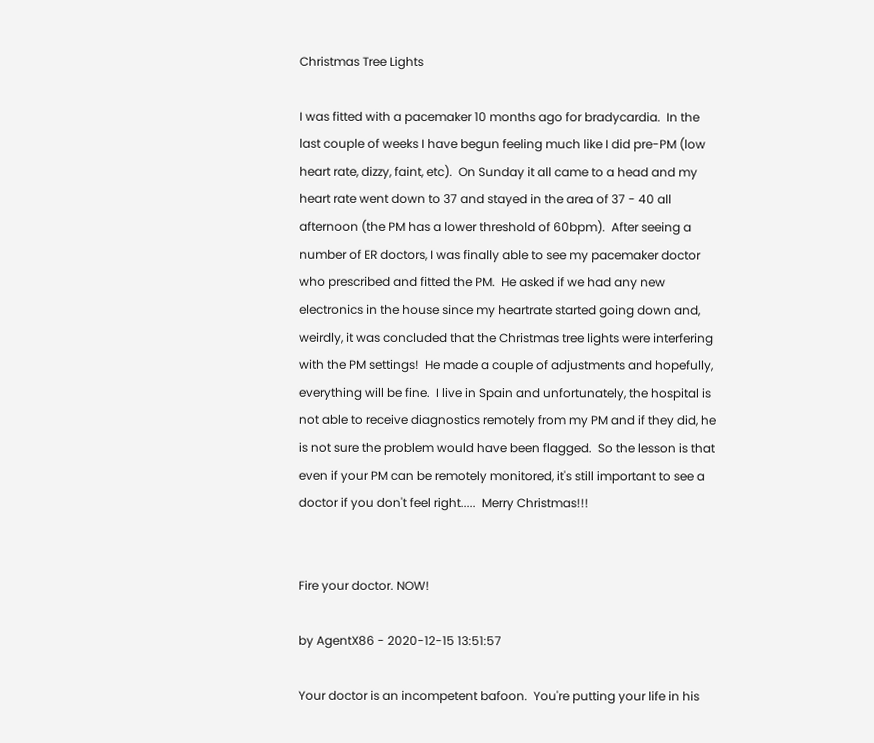Christmas Tree Lights

I was fitted with a pacemaker 10 months ago for bradycardia.  In the last couple of weeks I have begun feeling much like I did pre-PM (low heart rate, dizzy, faint, etc).  On Sunday it all came to a head and my heart rate went down to 37 and stayed in the area of 37 - 40 all afternoon (the PM has a lower threshold of 60bpm).  After seeing a number of ER doctors, I was finally able to see my pacemaker doctor who prescribed and fitted the PM.  He asked if we had any new electronics in the house since my heartrate started going down and, weirdly, it was concluded that the Christmas tree lights were interfering with the PM settings!  He made a couple of adjustments and hopefully, everything will be fine.  I live in Spain and unfortunately, the hospital is not able to receive diagnostics remotely from my PM and if they did, he is not sure the problem would have been flagged.  So the lesson is that even if your PM can be remotely monitored, it's still important to see a doctor if you don't feel right.....  Merry Christmas!!!


Fire your doctor. NOW!

by AgentX86 - 2020-12-15 13:51:57

Your doctor is an incompetent bafoon.  You're putting your life in his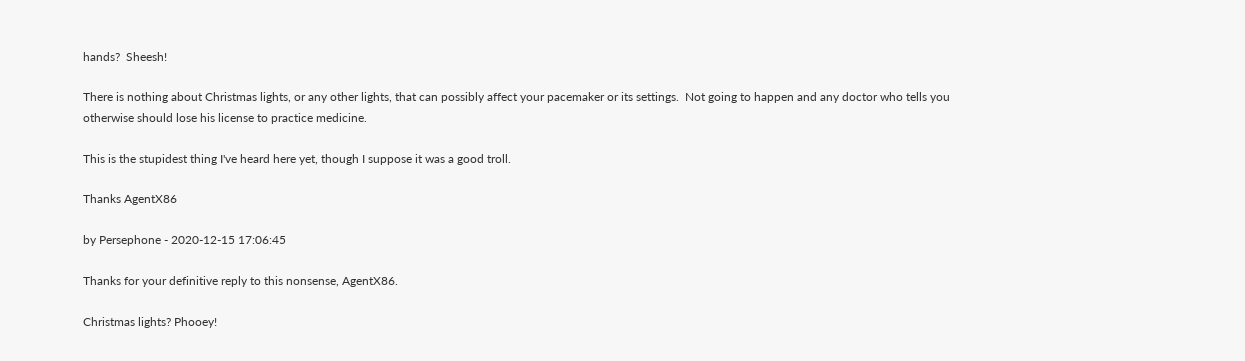hands?  Sheesh!

There is nothing about Christmas lights, or any other lights, that can possibly affect your pacemaker or its settings.  Not going to happen and any doctor who tells you otherwise should lose his license to practice medicine.

This is the stupidest thing I've heard here yet, though I suppose it was a good troll.

Thanks AgentX86

by Persephone - 2020-12-15 17:06:45

Thanks for your definitive reply to this nonsense, AgentX86.

Christmas lights? Phooey!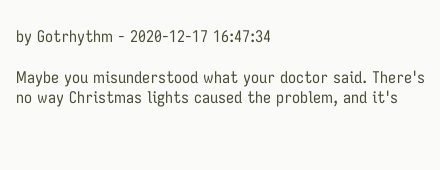by Gotrhythm - 2020-12-17 16:47:34

Maybe you misunderstood what your doctor said. There's no way Christmas lights caused the problem, and it's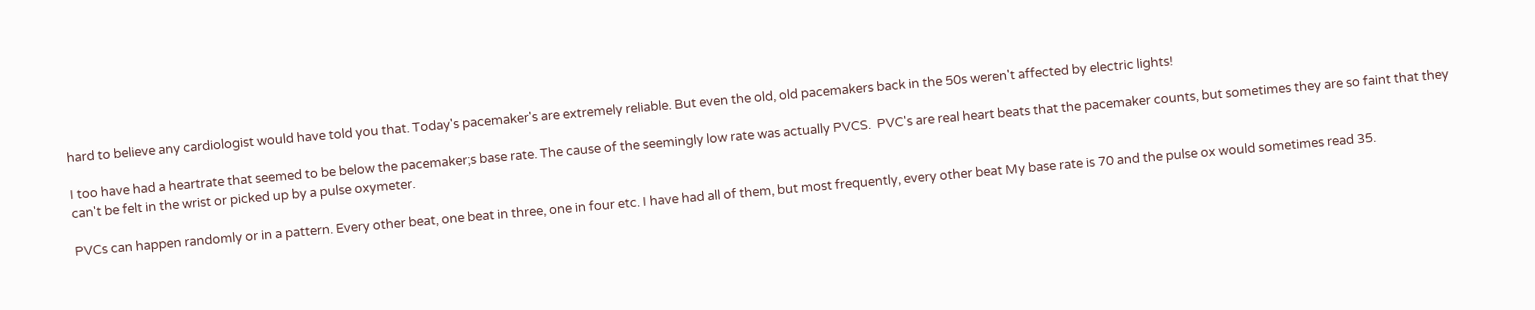hard to believe any cardiologist would have told you that. Today's pacemaker's are extremely reliable. But even the old, old pacemakers back in the 50s weren't affected by electric lights!

I too have had a heartrate that seemed to be below the pacemaker;s base rate. The cause of the seemingly low rate was actually PVCS.  PVC's are real heart beats that the pacemaker counts, but sometimes they are so faint that they can't be felt in the wrist or picked up by a pulse oxymeter.

PVCs can happen randomly or in a pattern. Every other beat, one beat in three, one in four etc. I have had all of them, but most frequently, every other beat My base rate is 70 and the pulse ox would sometimes read 35.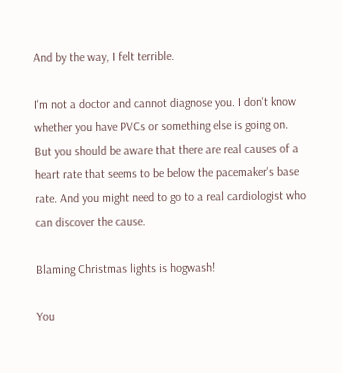And by the way, I felt terrible.

I'm not a doctor and cannot diagnose you. I don't know whether you have PVCs or something else is going on. But you should be aware that there are real causes of a heart rate that seems to be below the pacemaker's base rate. And you might need to go to a real cardiologist who can discover the cause.

Blaming Christmas lights is hogwash!

You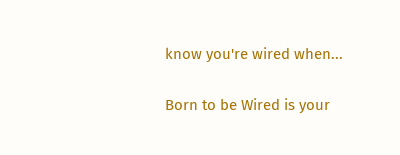know you're wired when...

Born to be Wired is your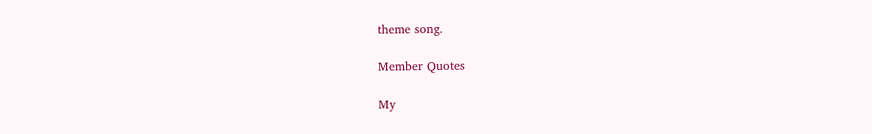theme song.

Member Quotes

My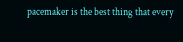pacemaker is the best thing that every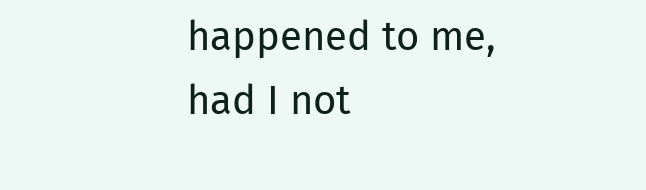happened to me, had I not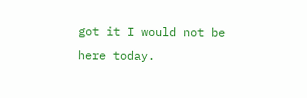got it I would not be here today.